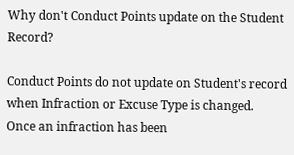Why don't Conduct Points update on the Student Record?

Conduct Points do not update on Student's record when Infraction or Excuse Type is changed.
Once an infraction has been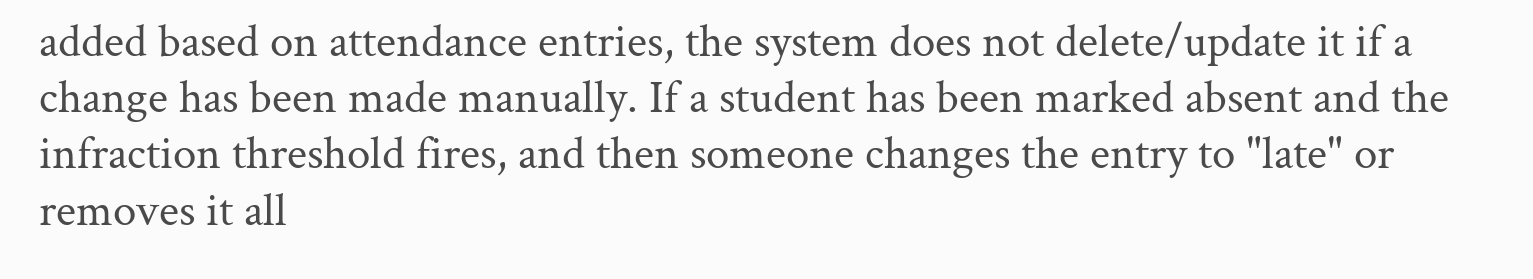added based on attendance entries, the system does not delete/update it if a change has been made manually. If a student has been marked absent and the infraction threshold fires, and then someone changes the entry to "late" or removes it all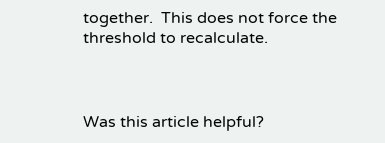together.  This does not force the threshold to recalculate.



Was this article helpful?